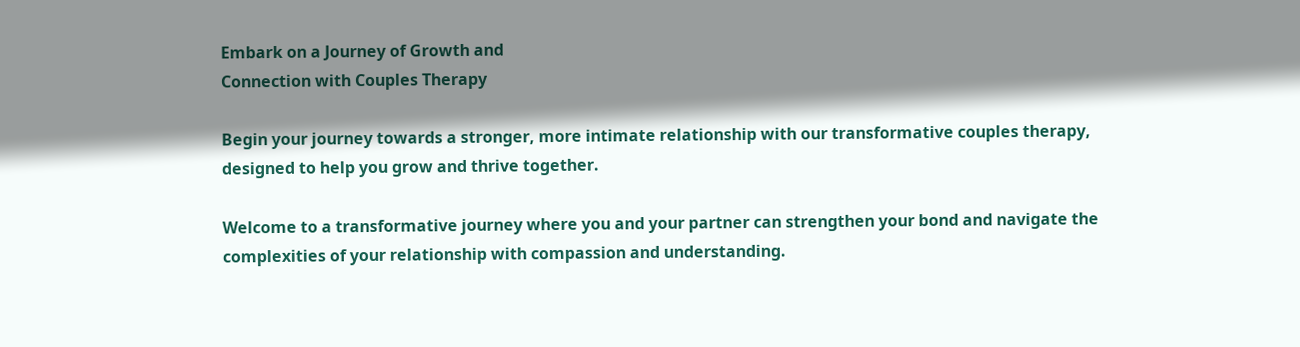Embark on a Journey of Growth and
Connection with Couples Therapy

Begin your journey towards a stronger, more intimate relationship with our transformative couples therapy, designed to help you grow and thrive together.

Welcome to a transformative journey where you and your partner can strengthen your bond and navigate the complexities of your relationship with compassion and understanding.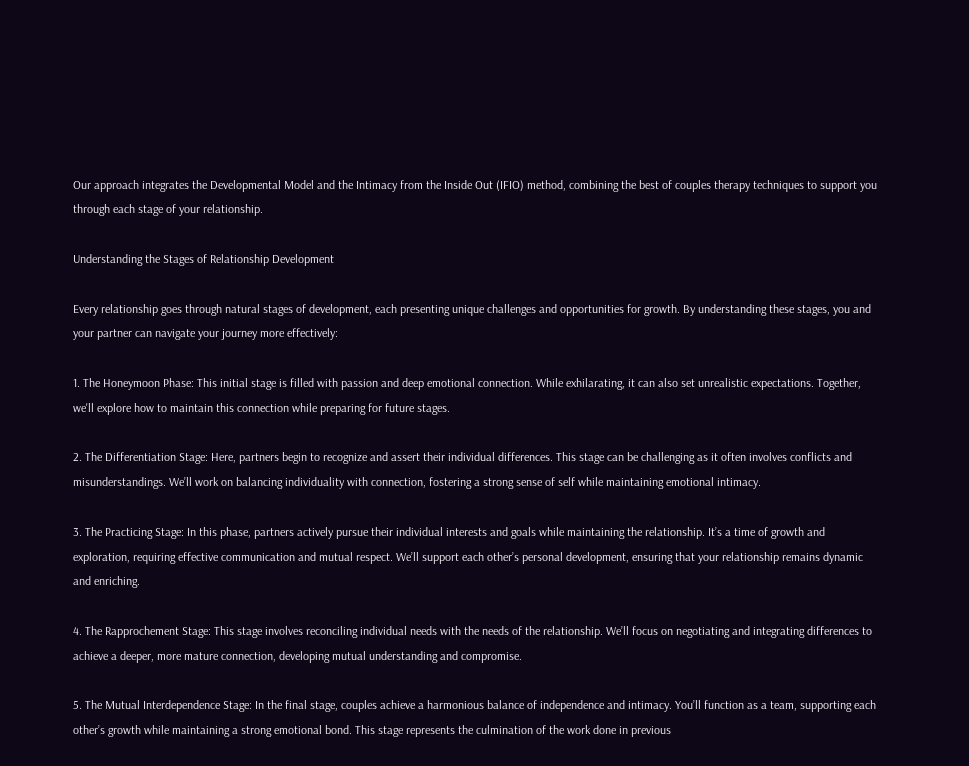Our approach integrates the Developmental Model and the Intimacy from the Inside Out (IFIO) method, combining the best of couples therapy techniques to support you through each stage of your relationship.

Understanding the Stages of Relationship Development

Every relationship goes through natural stages of development, each presenting unique challenges and opportunities for growth. By understanding these stages, you and your partner can navigate your journey more effectively:

1. The Honeymoon Phase: This initial stage is filled with passion and deep emotional connection. While exhilarating, it can also set unrealistic expectations. Together, we'll explore how to maintain this connection while preparing for future stages.

2. The Differentiation Stage: Here, partners begin to recognize and assert their individual differences. This stage can be challenging as it often involves conflicts and misunderstandings. We’ll work on balancing individuality with connection, fostering a strong sense of self while maintaining emotional intimacy.

3. The Practicing Stage: In this phase, partners actively pursue their individual interests and goals while maintaining the relationship. It’s a time of growth and exploration, requiring effective communication and mutual respect. We’ll support each other’s personal development, ensuring that your relationship remains dynamic and enriching.

4. The Rapprochement Stage: This stage involves reconciling individual needs with the needs of the relationship. We’ll focus on negotiating and integrating differences to achieve a deeper, more mature connection, developing mutual understanding and compromise.

5. The Mutual Interdependence Stage: In the final stage, couples achieve a harmonious balance of independence and intimacy. You’ll function as a team, supporting each other’s growth while maintaining a strong emotional bond. This stage represents the culmination of the work done in previous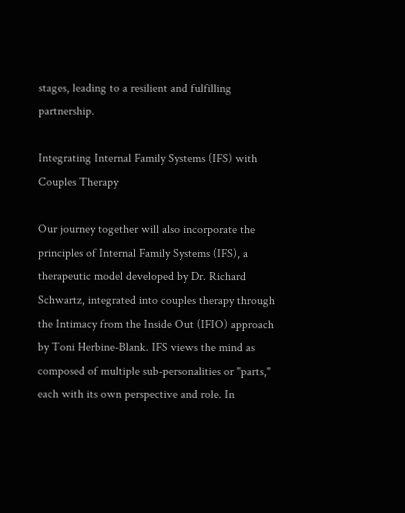stages, leading to a resilient and fulfilling partnership.

Integrating Internal Family Systems (IFS) with Couples Therapy

Our journey together will also incorporate the principles of Internal Family Systems (IFS), a therapeutic model developed by Dr. Richard Schwartz, integrated into couples therapy through the Intimacy from the Inside Out (IFIO) approach by Toni Herbine-Blank. IFS views the mind as composed of multiple sub-personalities or "parts," each with its own perspective and role. In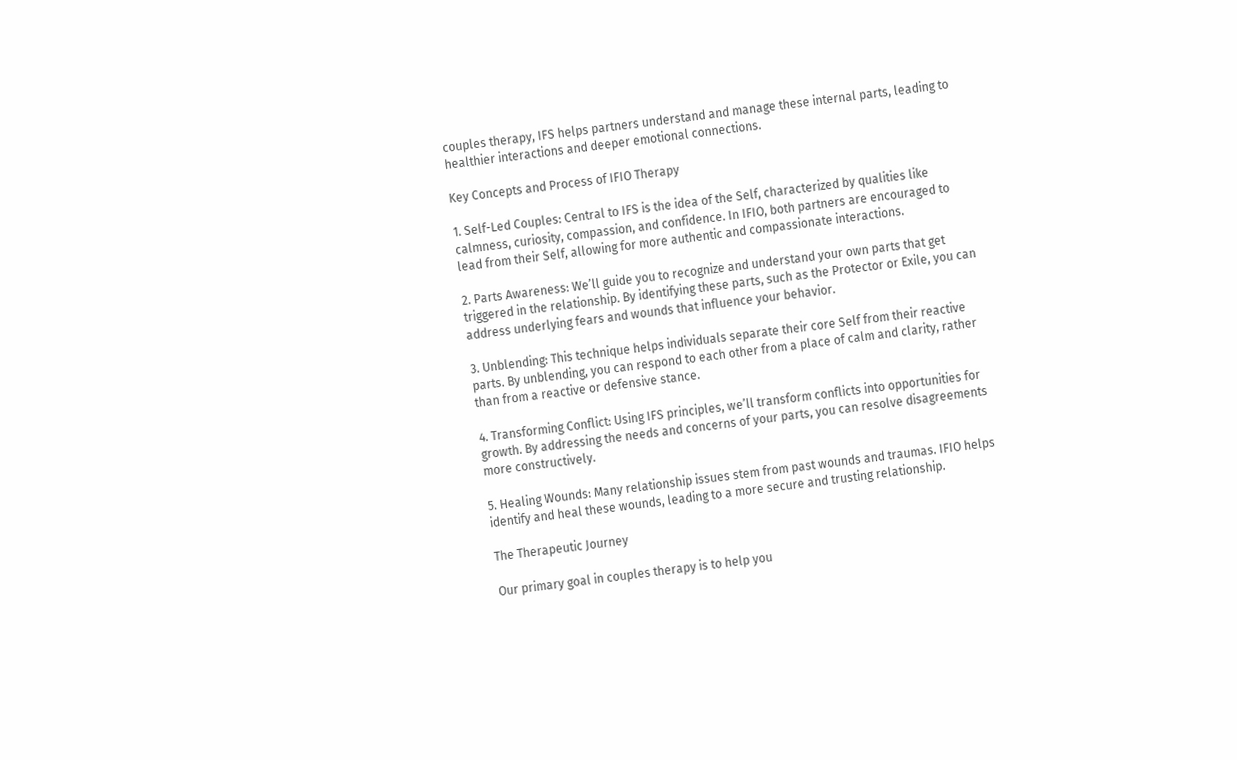couples therapy, IFS helps partners understand and manage these internal parts, leading to healthier interactions and deeper emotional connections.

Key Concepts and Process of IFIO Therapy

1. Self-Led Couples: Central to IFS is the idea of the Self, characterized by qualities like calmness, curiosity, compassion, and confidence. In IFIO, both partners are encouraged to lead from their Self, allowing for more authentic and compassionate interactions.

2. Parts Awareness: We’ll guide you to recognize and understand your own parts that get triggered in the relationship. By identifying these parts, such as the Protector or Exile, you can address underlying fears and wounds that influence your behavior.

3. Unblending: This technique helps individuals separate their core Self from their reactive parts. By unblending, you can respond to each other from a place of calm and clarity, rather than from a reactive or defensive stance.

4. Transforming Conflict: Using IFS principles, we’ll transform conflicts into opportunities for growth. By addressing the needs and concerns of your parts, you can resolve disagreements more constructively.

5. Healing Wounds: Many relationship issues stem from past wounds and traumas. IFIO helps identify and heal these wounds, leading to a more secure and trusting relationship.

The Therapeutic Journey

Our primary goal in couples therapy is to help you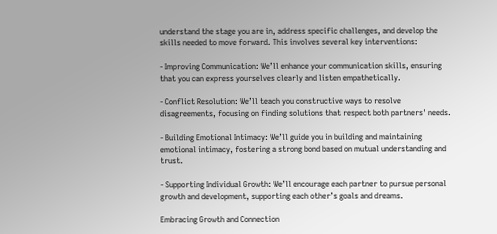understand the stage you are in, address specific challenges, and develop the skills needed to move forward. This involves several key interventions:

- Improving Communication: We’ll enhance your communication skills, ensuring that you can express yourselves clearly and listen empathetically.

- Conflict Resolution: We’ll teach you constructive ways to resolve disagreements, focusing on finding solutions that respect both partners' needs.

- Building Emotional Intimacy: We’ll guide you in building and maintaining emotional intimacy, fostering a strong bond based on mutual understanding and trust.

- Supporting Individual Growth: We’ll encourage each partner to pursue personal growth and development, supporting each other’s goals and dreams.

Embracing Growth and Connection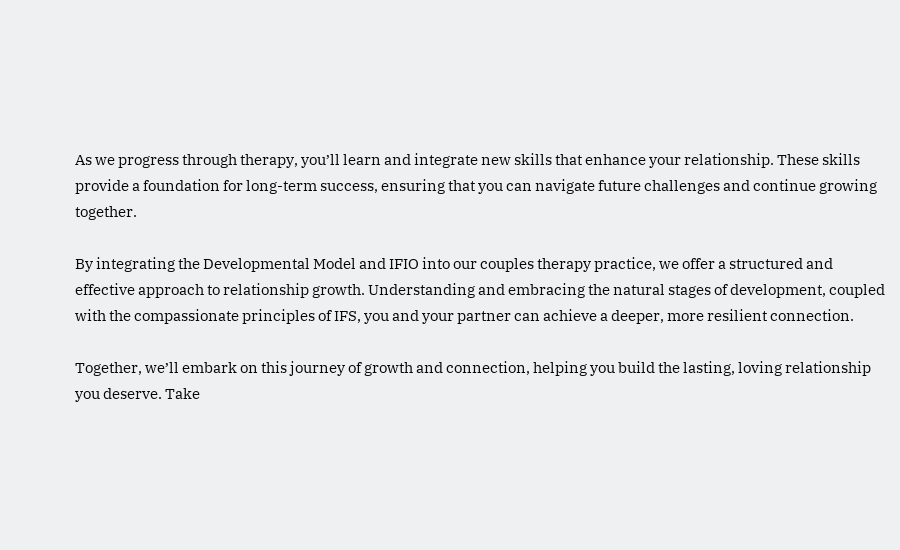As we progress through therapy, you’ll learn and integrate new skills that enhance your relationship. These skills provide a foundation for long-term success, ensuring that you can navigate future challenges and continue growing together.

By integrating the Developmental Model and IFIO into our couples therapy practice, we offer a structured and effective approach to relationship growth. Understanding and embracing the natural stages of development, coupled with the compassionate principles of IFS, you and your partner can achieve a deeper, more resilient connection.

Together, we’ll embark on this journey of growth and connection, helping you build the lasting, loving relationship you deserve. Take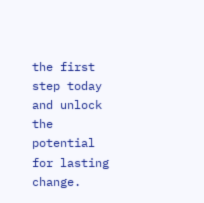the first step today and unlock the potential for lasting change.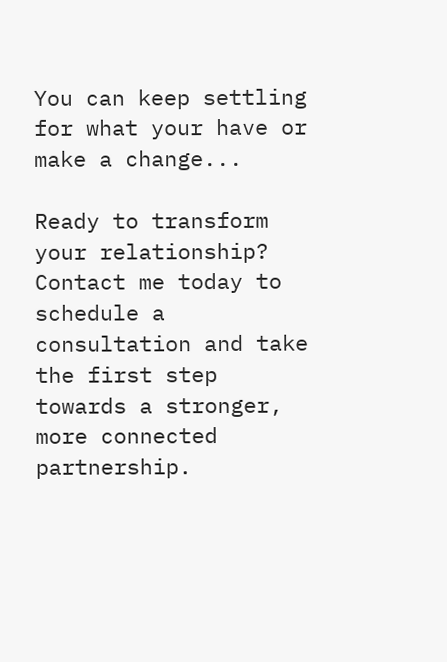You can keep settling for what your have or make a change...

Ready to transform your relationship? Contact me today to schedule a consultation and take the first step towards a stronger, more connected partnership.